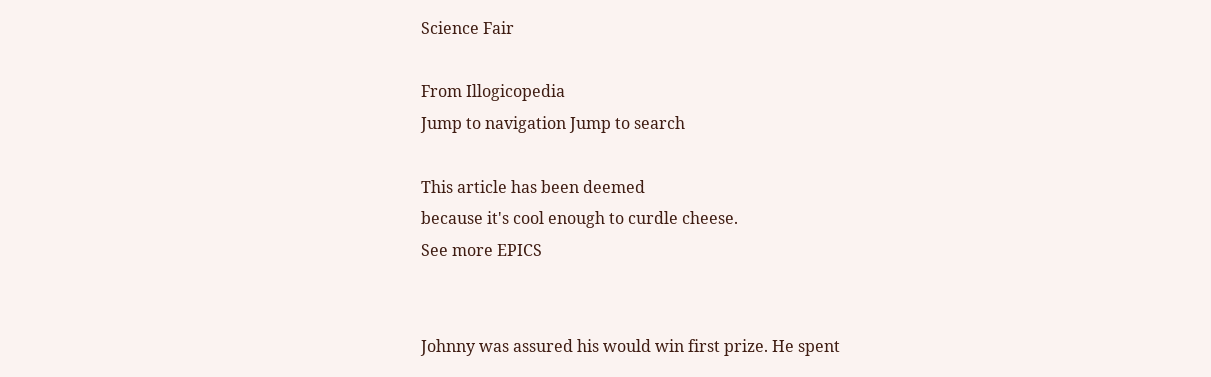Science Fair

From Illogicopedia
Jump to navigation Jump to search

This article has been deemed
because it's cool enough to curdle cheese.
See more EPICS


Johnny was assured his would win first prize. He spent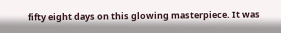fifty eight days on this glowing masterpiece. It was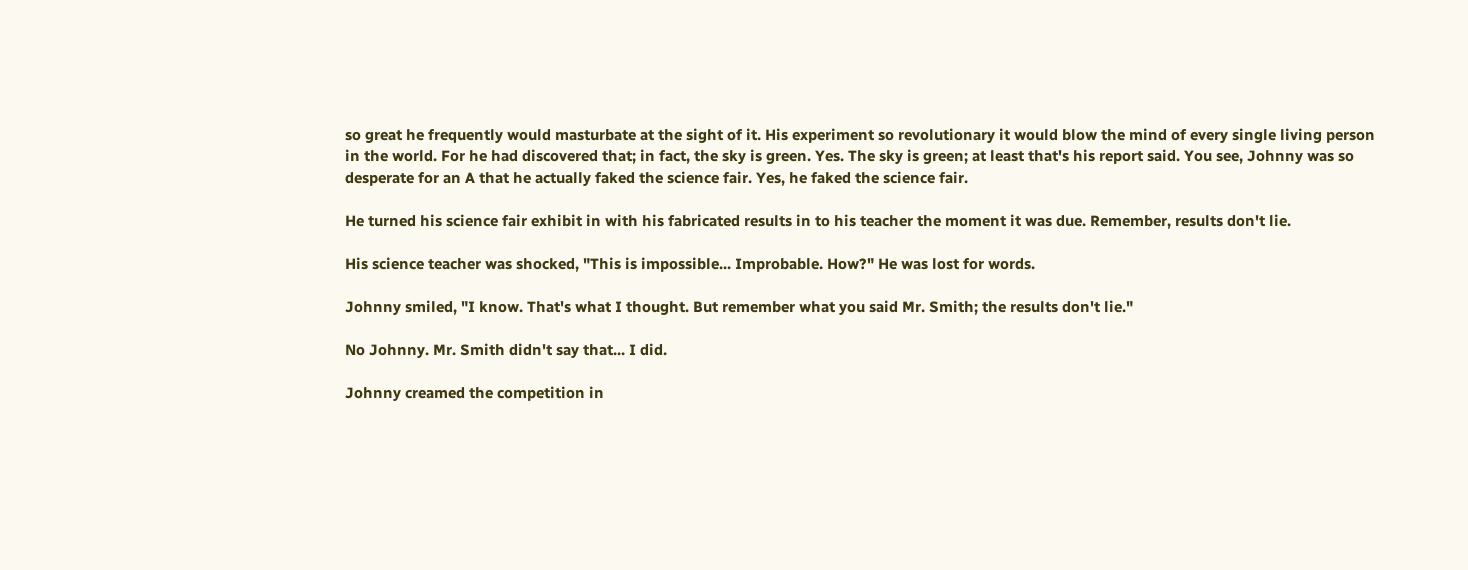so great he frequently would masturbate at the sight of it. His experiment so revolutionary it would blow the mind of every single living person in the world. For he had discovered that; in fact, the sky is green. Yes. The sky is green; at least that's his report said. You see, Johnny was so desperate for an A that he actually faked the science fair. Yes, he faked the science fair.

He turned his science fair exhibit in with his fabricated results in to his teacher the moment it was due. Remember, results don't lie.

His science teacher was shocked, "This is impossible... Improbable. How?" He was lost for words.

Johnny smiled, "I know. That's what I thought. But remember what you said Mr. Smith; the results don't lie."

No Johnny. Mr. Smith didn't say that... I did.

Johnny creamed the competition in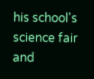his school's science fair and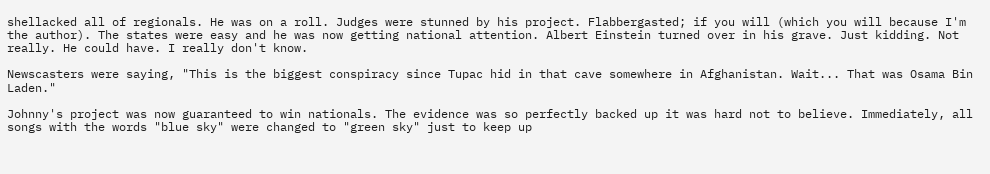shellacked all of regionals. He was on a roll. Judges were stunned by his project. Flabbergasted; if you will (which you will because I'm the author). The states were easy and he was now getting national attention. Albert Einstein turned over in his grave. Just kidding. Not really. He could have. I really don't know.

Newscasters were saying, "This is the biggest conspiracy since Tupac hid in that cave somewhere in Afghanistan. Wait... That was Osama Bin Laden."

Johnny's project was now guaranteed to win nationals. The evidence was so perfectly backed up it was hard not to believe. Immediately, all songs with the words "blue sky" were changed to "green sky" just to keep up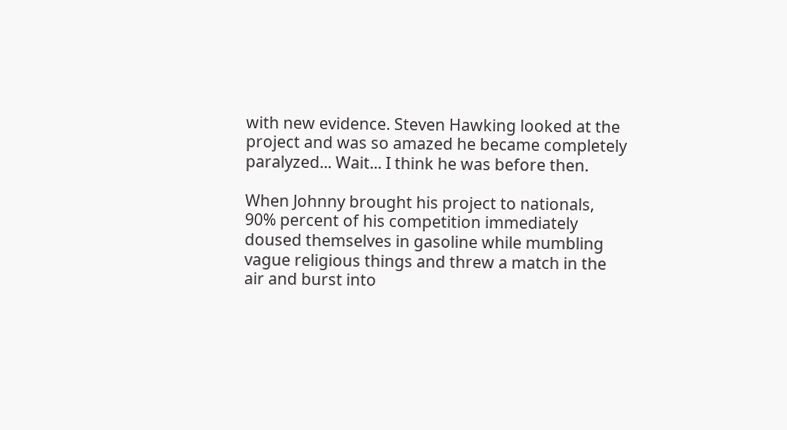with new evidence. Steven Hawking looked at the project and was so amazed he became completely paralyzed... Wait... I think he was before then.

When Johnny brought his project to nationals, 90% percent of his competition immediately doused themselves in gasoline while mumbling vague religious things and threw a match in the air and burst into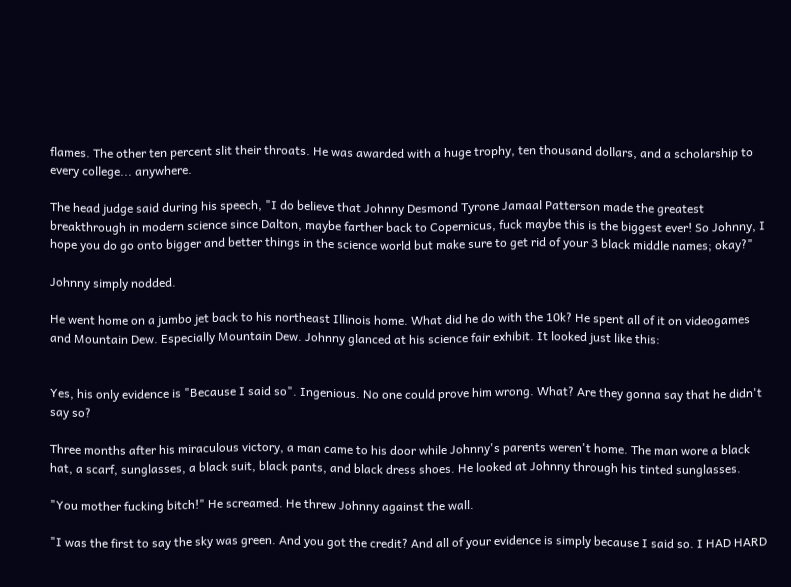flames. The other ten percent slit their throats. He was awarded with a huge trophy, ten thousand dollars, and a scholarship to every college... anywhere.

The head judge said during his speech, "I do believe that Johnny Desmond Tyrone Jamaal Patterson made the greatest breakthrough in modern science since Dalton, maybe farther back to Copernicus, fuck maybe this is the biggest ever! So Johnny, I hope you do go onto bigger and better things in the science world but make sure to get rid of your 3 black middle names; okay?"

Johnny simply nodded.

He went home on a jumbo jet back to his northeast Illinois home. What did he do with the 10k? He spent all of it on videogames and Mountain Dew. Especially Mountain Dew. Johnny glanced at his science fair exhibit. It looked just like this:


Yes, his only evidence is "Because I said so". Ingenious. No one could prove him wrong. What? Are they gonna say that he didn't say so?

Three months after his miraculous victory, a man came to his door while Johnny's parents weren't home. The man wore a black hat, a scarf, sunglasses, a black suit, black pants, and black dress shoes. He looked at Johnny through his tinted sunglasses.

"You mother fucking bitch!" He screamed. He threw Johnny against the wall.

"I was the first to say the sky was green. And you got the credit? And all of your evidence is simply because I said so. I HAD HARD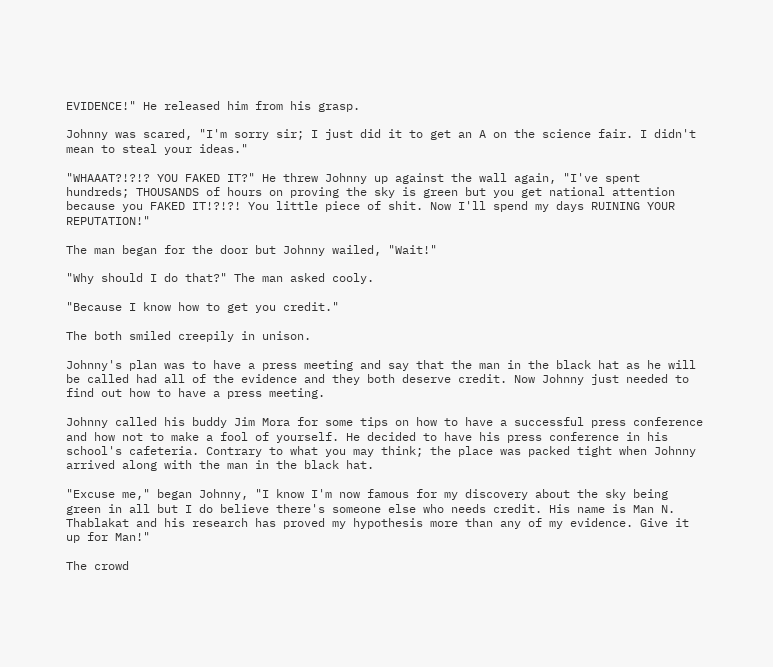EVIDENCE!" He released him from his grasp.

Johnny was scared, "I'm sorry sir; I just did it to get an A on the science fair. I didn't mean to steal your ideas."

"WHAAAT?!?!? YOU FAKED IT?" He threw Johnny up against the wall again, "I've spent hundreds; THOUSANDS of hours on proving the sky is green but you get national attention because you FAKED IT!?!?! You little piece of shit. Now I'll spend my days RUINING YOUR REPUTATION!"

The man began for the door but Johnny wailed, "Wait!"

"Why should I do that?" The man asked cooly.

"Because I know how to get you credit."

The both smiled creepily in unison.

Johnny's plan was to have a press meeting and say that the man in the black hat as he will be called had all of the evidence and they both deserve credit. Now Johnny just needed to find out how to have a press meeting.

Johnny called his buddy Jim Mora for some tips on how to have a successful press conference and how not to make a fool of yourself. He decided to have his press conference in his school's cafeteria. Contrary to what you may think; the place was packed tight when Johnny arrived along with the man in the black hat.

"Excuse me," began Johnny, "I know I'm now famous for my discovery about the sky being green in all but I do believe there's someone else who needs credit. His name is Man N. Thablakat and his research has proved my hypothesis more than any of my evidence. Give it up for Man!"

The crowd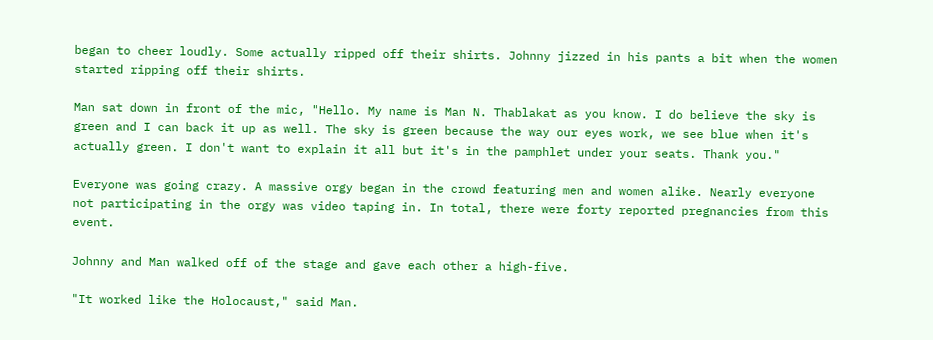began to cheer loudly. Some actually ripped off their shirts. Johnny jizzed in his pants a bit when the women started ripping off their shirts.

Man sat down in front of the mic, "Hello. My name is Man N. Thablakat as you know. I do believe the sky is green and I can back it up as well. The sky is green because the way our eyes work, we see blue when it's actually green. I don't want to explain it all but it's in the pamphlet under your seats. Thank you."

Everyone was going crazy. A massive orgy began in the crowd featuring men and women alike. Nearly everyone not participating in the orgy was video taping in. In total, there were forty reported pregnancies from this event.

Johnny and Man walked off of the stage and gave each other a high-five.

"It worked like the Holocaust," said Man.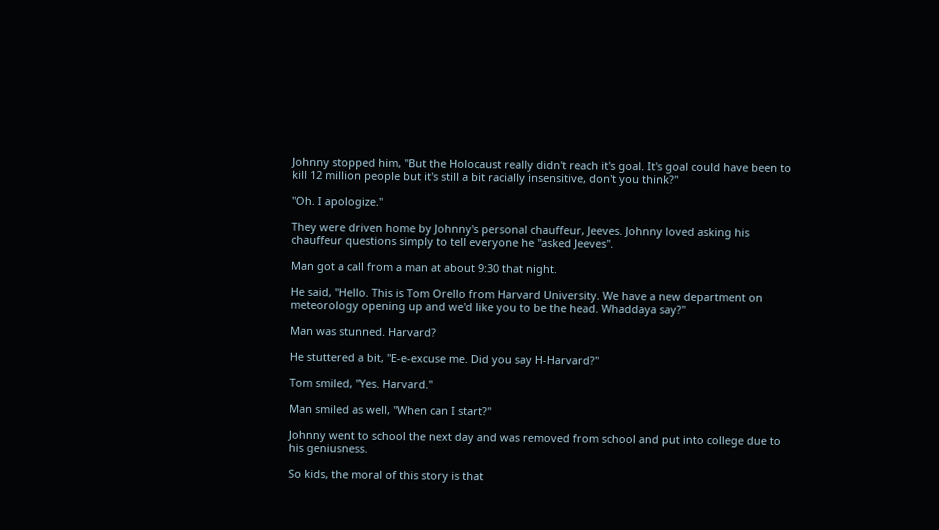Johnny stopped him, "But the Holocaust really didn't reach it's goal. It's goal could have been to kill 12 million people but it's still a bit racially insensitive, don't you think?"

"Oh. I apologize."

They were driven home by Johnny's personal chauffeur, Jeeves. Johnny loved asking his chauffeur questions simply to tell everyone he "asked Jeeves".

Man got a call from a man at about 9:30 that night.

He said, "Hello. This is Tom Orello from Harvard University. We have a new department on meteorology opening up and we'd like you to be the head. Whaddaya say?"

Man was stunned. Harvard?

He stuttered a bit, "E-e-excuse me. Did you say H-Harvard?"

Tom smiled, "Yes. Harvard."

Man smiled as well, "When can I start?"

Johnny went to school the next day and was removed from school and put into college due to his geniusness.

So kids, the moral of this story is that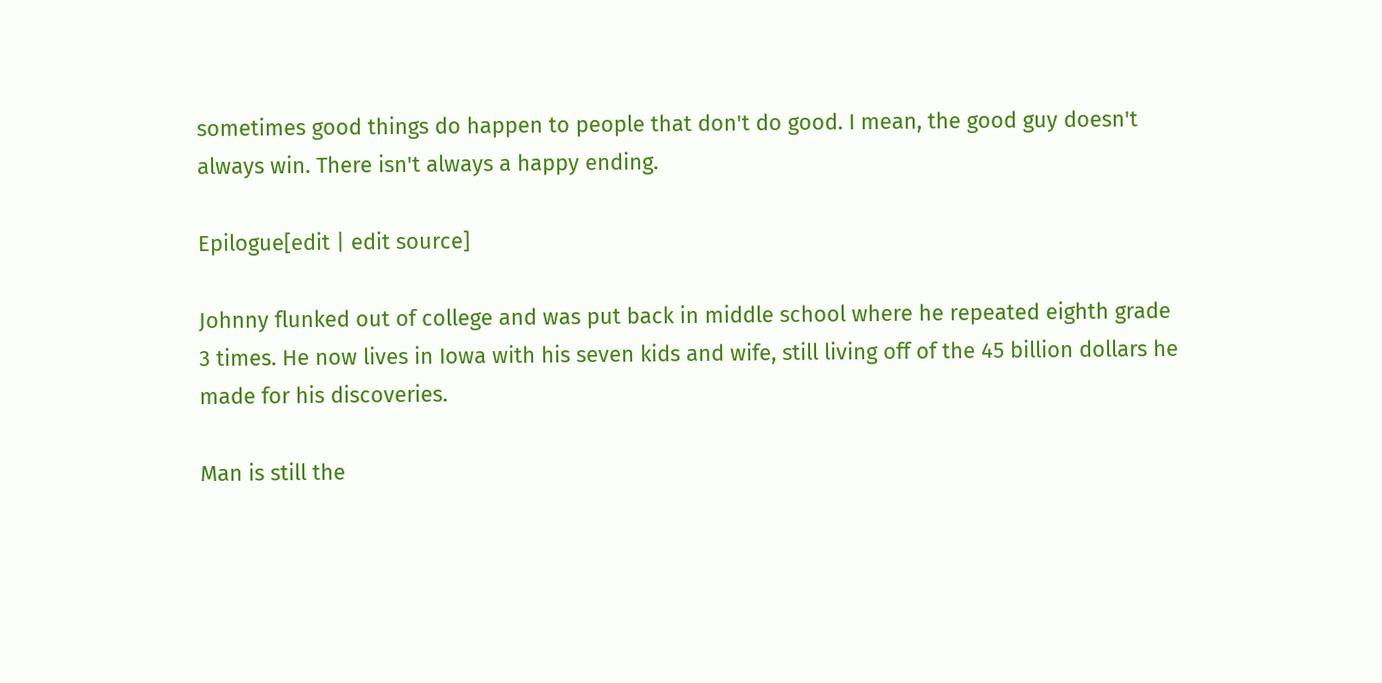sometimes good things do happen to people that don't do good. I mean, the good guy doesn't always win. There isn't always a happy ending.

Epilogue[edit | edit source]

Johnny flunked out of college and was put back in middle school where he repeated eighth grade 3 times. He now lives in Iowa with his seven kids and wife, still living off of the 45 billion dollars he made for his discoveries.

Man is still the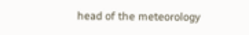head of the meteorology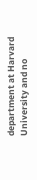department at Harvard University and no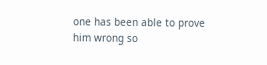one has been able to prove him wrong so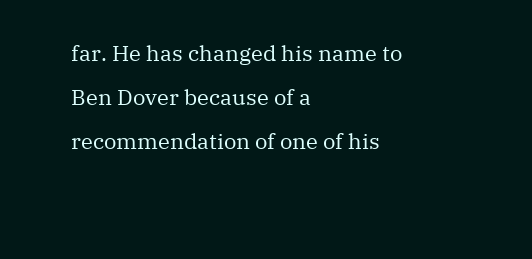far. He has changed his name to Ben Dover because of a recommendation of one of his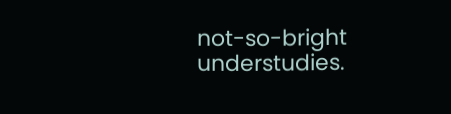not-so-bright understudies.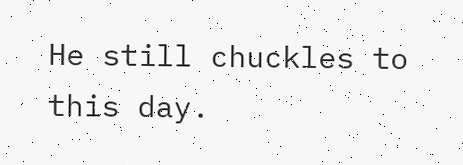He still chuckles to this day.